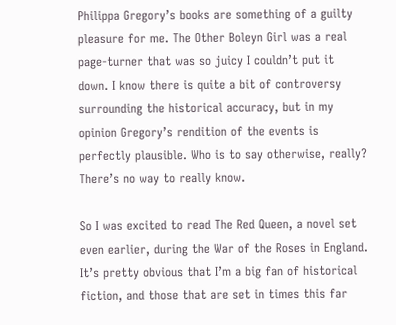Philippa Gregory’s books are something of a guilty pleasure for me. The Other Boleyn Girl was a real page-turner that was so juicy I couldn’t put it down. I know there is quite a bit of controversy surrounding the historical accuracy, but in my opinion Gregory’s rendition of the events is perfectly plausible. Who is to say otherwise, really? There’s no way to really know.

So I was excited to read The Red Queen, a novel set even earlier, during the War of the Roses in England. It’s pretty obvious that I’m a big fan of historical fiction, and those that are set in times this far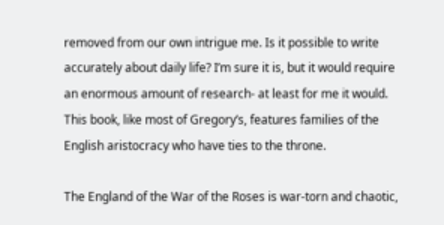removed from our own intrigue me. Is it possible to write accurately about daily life? I’m sure it is, but it would require an enormous amount of research- at least for me it would. This book, like most of Gregory’s, features families of the English aristocracy who have ties to the throne.

The England of the War of the Roses is war-torn and chaotic,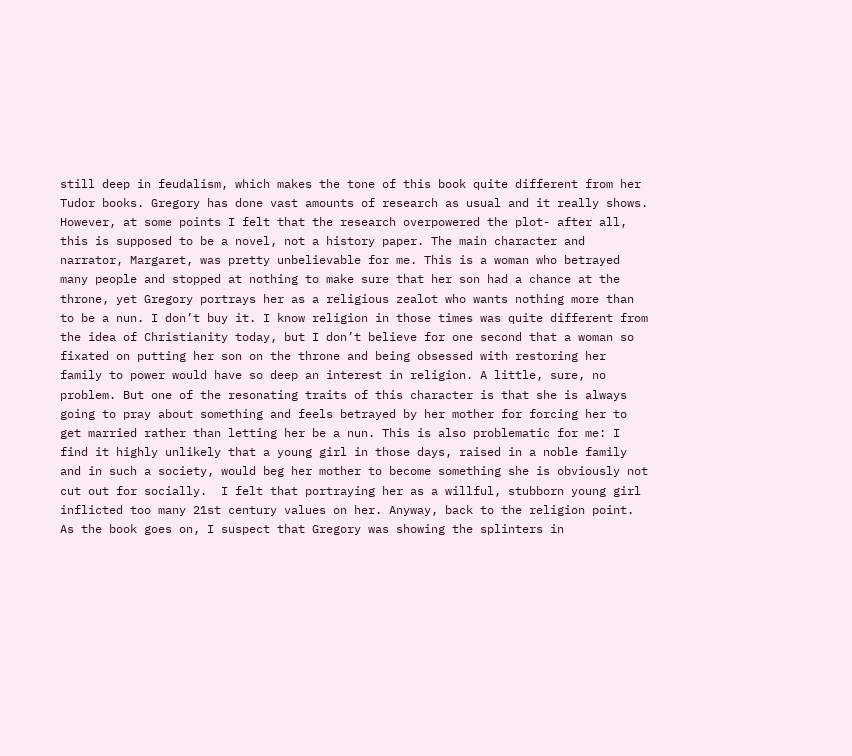still deep in feudalism, which makes the tone of this book quite different from her Tudor books. Gregory has done vast amounts of research as usual and it really shows. However, at some points I felt that the research overpowered the plot- after all, this is supposed to be a novel, not a history paper. The main character and narrator, Margaret, was pretty unbelievable for me. This is a woman who betrayed many people and stopped at nothing to make sure that her son had a chance at the throne, yet Gregory portrays her as a religious zealot who wants nothing more than to be a nun. I don’t buy it. I know religion in those times was quite different from the idea of Christianity today, but I don’t believe for one second that a woman so fixated on putting her son on the throne and being obsessed with restoring her family to power would have so deep an interest in religion. A little, sure, no problem. But one of the resonating traits of this character is that she is always going to pray about something and feels betrayed by her mother for forcing her to get married rather than letting her be a nun. This is also problematic for me: I find it highly unlikely that a young girl in those days, raised in a noble family and in such a society, would beg her mother to become something she is obviously not cut out for socially.  I felt that portraying her as a willful, stubborn young girl inflicted too many 21st century values on her. Anyway, back to the religion point. As the book goes on, I suspect that Gregory was showing the splinters in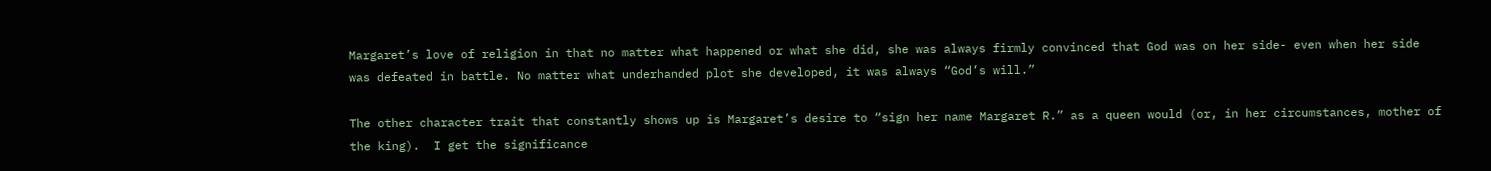Margaret’s love of religion in that no matter what happened or what she did, she was always firmly convinced that God was on her side- even when her side was defeated in battle. No matter what underhanded plot she developed, it was always “God’s will.”

The other character trait that constantly shows up is Margaret’s desire to “sign her name Margaret R.” as a queen would (or, in her circumstances, mother of the king).  I get the significance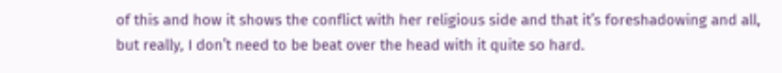of this and how it shows the conflict with her religious side and that it’s foreshadowing and all, but really, I don’t need to be beat over the head with it quite so hard.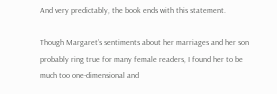And very predictably, the book ends with this statement.

Though Margaret’s sentiments about her marriages and her son probably ring true for many female readers, I found her to be much too one-dimensional and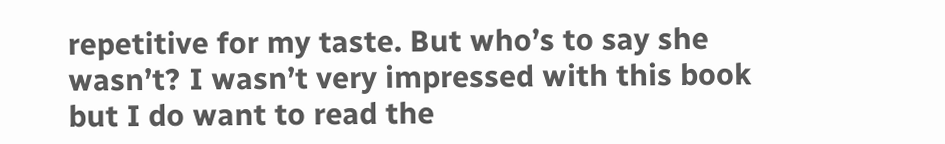repetitive for my taste. But who’s to say she wasn’t? I wasn’t very impressed with this book but I do want to read the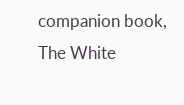companion book, The White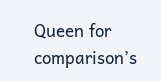Queen for comparison’s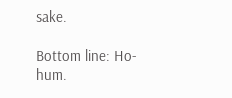sake.

Bottom line: Ho-hum.